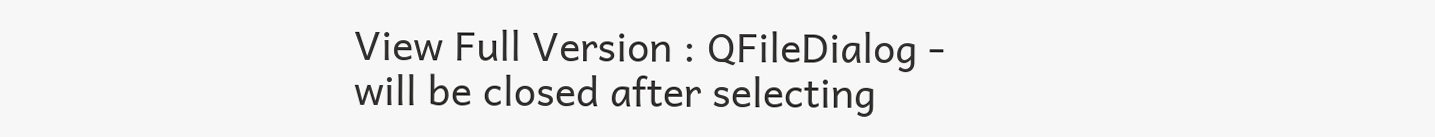View Full Version : QFileDialog - will be closed after selecting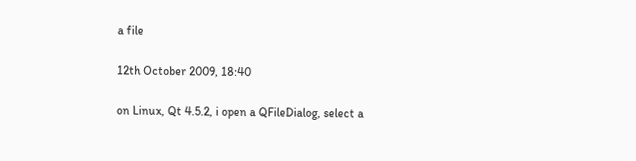a file

12th October 2009, 18:40

on Linux, Qt 4.5.2, i open a QFileDialog, select a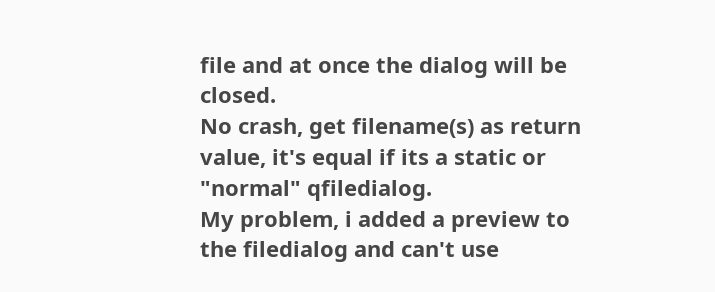file and at once the dialog will be closed.
No crash, get filename(s) as return value, it's equal if its a static or "normal" qfiledialog.
My problem, i added a preview to the filedialog and can't use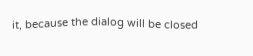it, because the dialog will be closed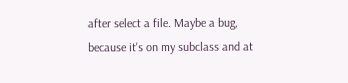after select a file. Maybe a bug, because it's on my subclass and at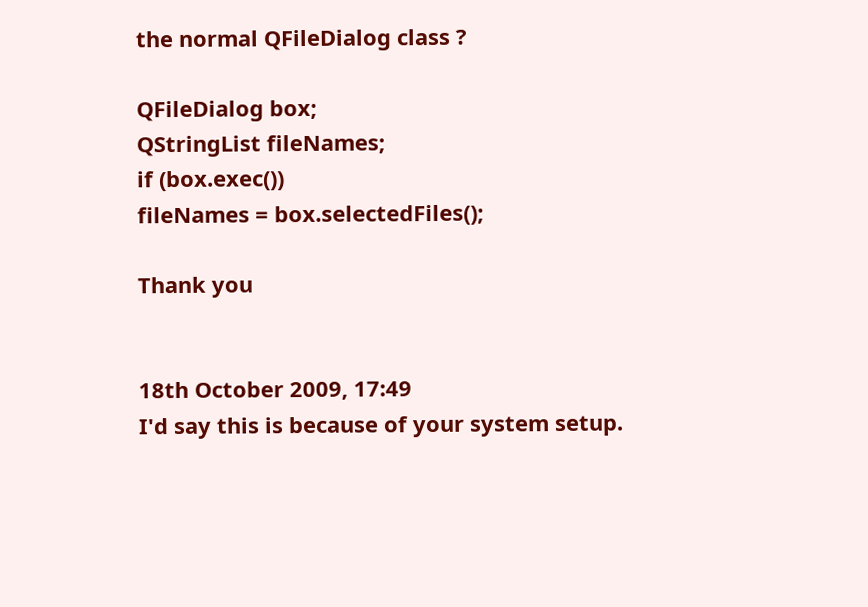the normal QFileDialog class ?

QFileDialog box;
QStringList fileNames;
if (box.exec())
fileNames = box.selectedFiles();

Thank you


18th October 2009, 17:49
I'd say this is because of your system setup.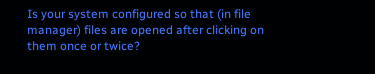Is your system configured so that (in file manager) files are opened after clicking on them once or twice?